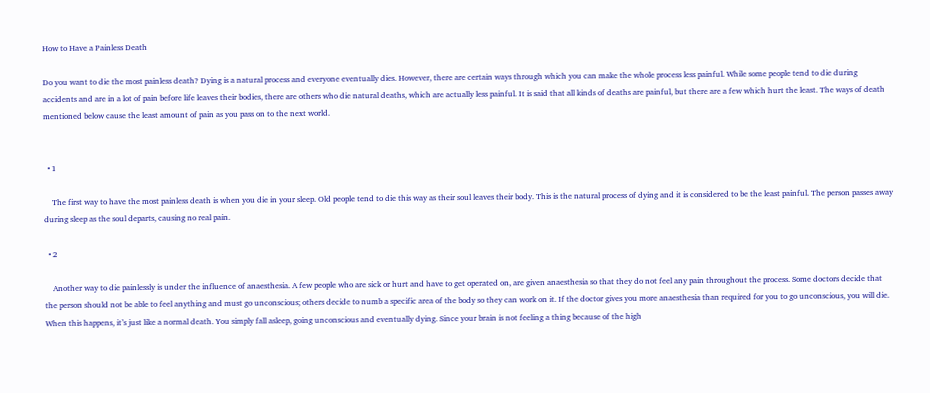How to Have a Painless Death

Do you want to die the most painless death? Dying is a natural process and everyone eventually dies. However, there are certain ways through which you can make the whole process less painful. While some people tend to die during accidents and are in a lot of pain before life leaves their bodies, there are others who die natural deaths, which are actually less painful. It is said that all kinds of deaths are painful, but there are a few which hurt the least. The ways of death mentioned below cause the least amount of pain as you pass on to the next world.


  • 1

    The first way to have the most painless death is when you die in your sleep. Old people tend to die this way as their soul leaves their body. This is the natural process of dying and it is considered to be the least painful. The person passes away during sleep as the soul departs, causing no real pain.

  • 2

    Another way to die painlessly is under the influence of anaesthesia. A few people who are sick or hurt and have to get operated on, are given anaesthesia so that they do not feel any pain throughout the process. Some doctors decide that the person should not be able to feel anything and must go unconscious; others decide to numb a specific area of the body so they can work on it. If the doctor gives you more anaesthesia than required for you to go unconscious, you will die. When this happens, it’s just like a normal death. You simply fall asleep, going unconscious and eventually dying. Since your brain is not feeling a thing because of the high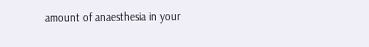amount of anaesthesia in your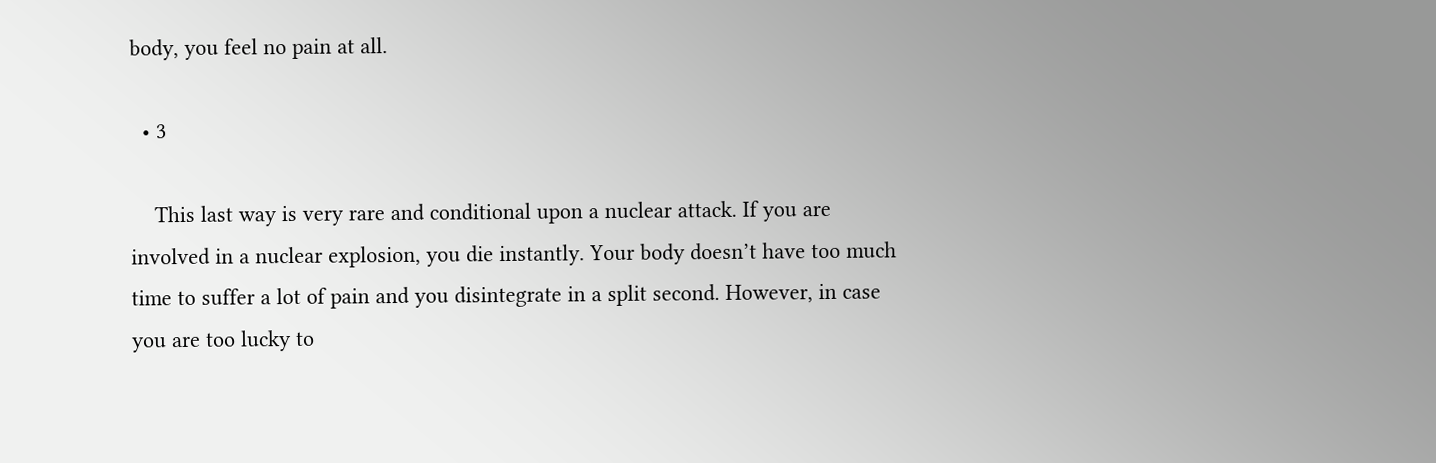body, you feel no pain at all.

  • 3

    This last way is very rare and conditional upon a nuclear attack. If you are involved in a nuclear explosion, you die instantly. Your body doesn’t have too much time to suffer a lot of pain and you disintegrate in a split second. However, in case you are too lucky to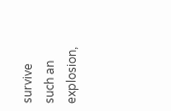survive such an explosion,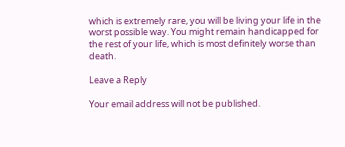which is extremely rare, you will be living your life in the worst possible way. You might remain handicapped for the rest of your life, which is most definitely worse than death.

Leave a Reply

Your email address will not be published.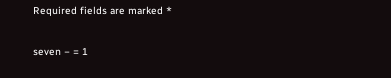Required fields are marked *

seven − = 1